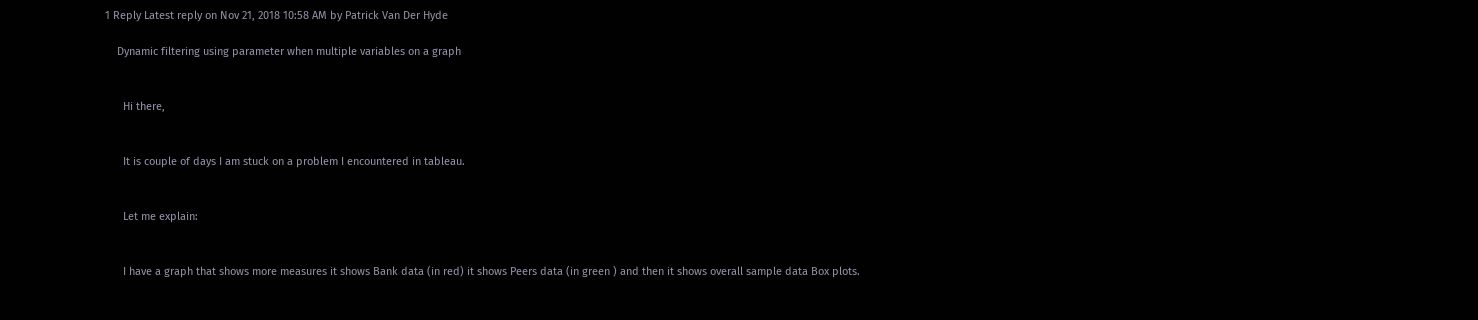1 Reply Latest reply on Nov 21, 2018 10:58 AM by Patrick Van Der Hyde

    Dynamic filtering using parameter when multiple variables on a graph


      Hi there,


      It is couple of days I am stuck on a problem I encountered in tableau.


      Let me explain:


      I have a graph that shows more measures it shows Bank data (in red) it shows Peers data (in green ) and then it shows overall sample data Box plots.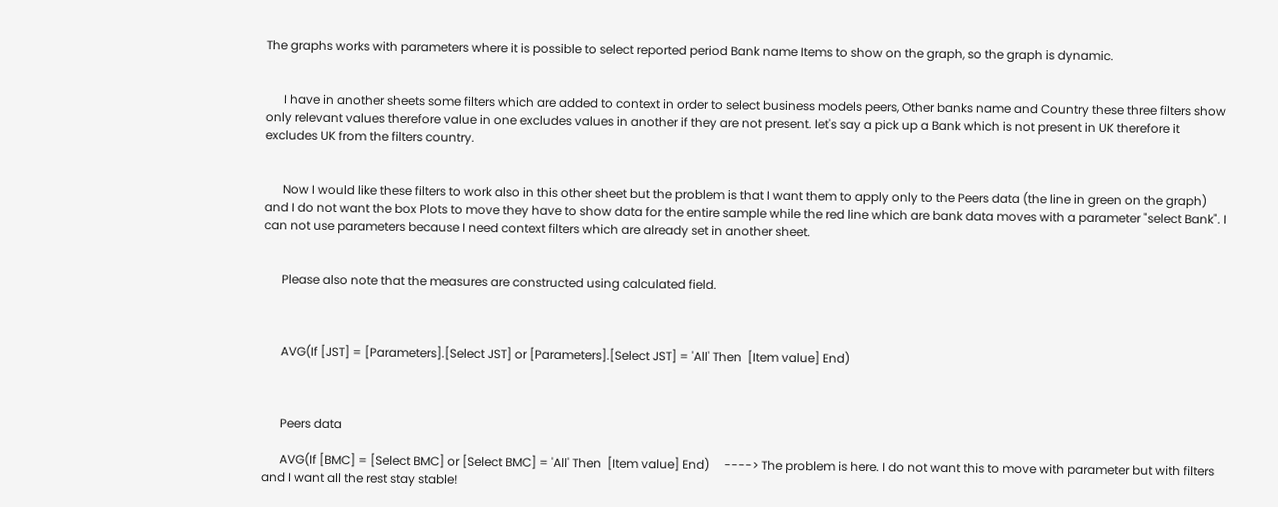The graphs works with parameters where it is possible to select reported period Bank name Items to show on the graph, so the graph is dynamic.


      I have in another sheets some filters which are added to context in order to select business models peers, Other banks name and Country these three filters show only relevant values therefore value in one excludes values in another if they are not present. let's say a pick up a Bank which is not present in UK therefore it excludes UK from the filters country.


      Now I would like these filters to work also in this other sheet but the problem is that I want them to apply only to the Peers data (the line in green on the graph) and I do not want the box Plots to move they have to show data for the entire sample while the red line which are bank data moves with a parameter "select Bank". I can not use parameters because I need context filters which are already set in another sheet.


      Please also note that the measures are constructed using calculated field.



      AVG(If [JST] = [Parameters].[Select JST] or [Parameters].[Select JST] = 'All' Then  [Item value] End)



      Peers data

      AVG(If [BMC] = [Select BMC] or [Select BMC] = 'All' Then  [Item value] End)     ----> The problem is here. I do not want this to move with parameter but with filters and I want all the rest stay stable!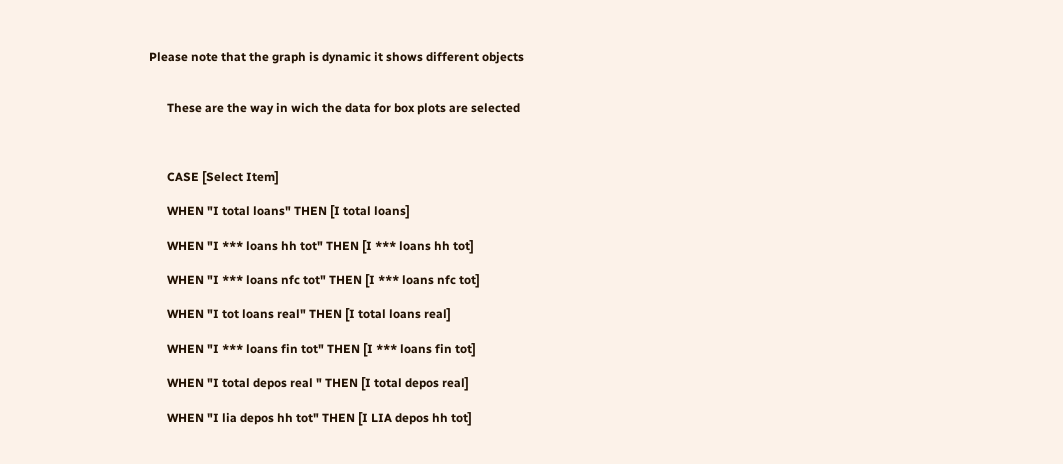Please note that the graph is dynamic it shows different objects


      These are the way in wich the data for box plots are selected



      CASE [Select Item]

      WHEN "I total loans" THEN [I total loans]

      WHEN "I *** loans hh tot" THEN [I *** loans hh tot]

      WHEN "I *** loans nfc tot" THEN [I *** loans nfc tot]

      WHEN "I tot loans real" THEN [I total loans real]

      WHEN "I *** loans fin tot" THEN [I *** loans fin tot]

      WHEN "I total depos real " THEN [I total depos real]

      WHEN "I lia depos hh tot" THEN [I LIA depos hh tot]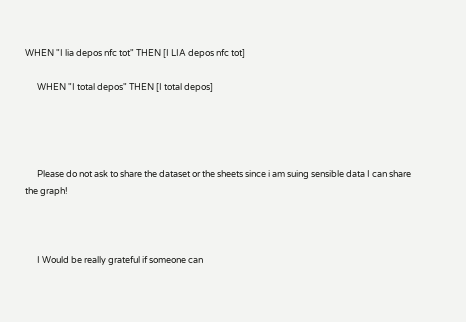WHEN "I lia depos nfc tot" THEN [I LIA depos nfc tot]

      WHEN "I total depos" THEN [I total depos]




      Please do not ask to share the dataset or the sheets since i am suing sensible data I can share the graph!



      I Would be really grateful if someone can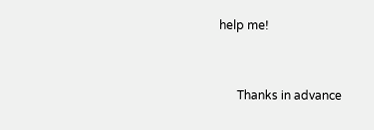help me!


      Thanks in advance